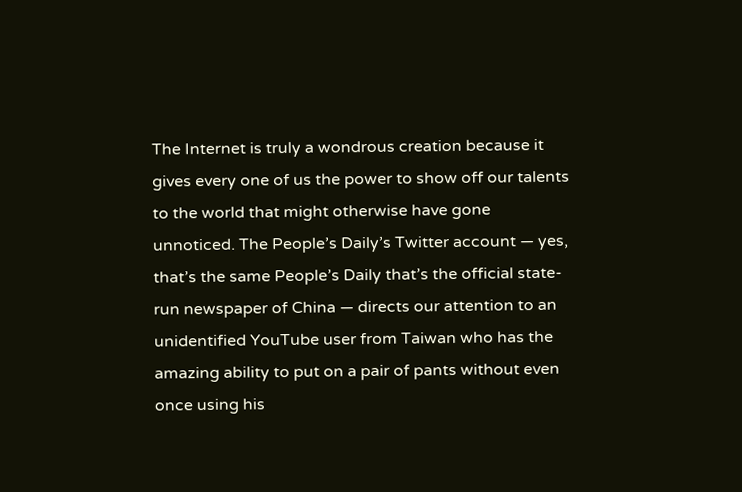The Internet is truly a wondrous creation because it gives every one of us the power to show off our talents to the world that might otherwise have gone unnoticed. The People’s Daily’s Twitter account — yes, that’s the same People’s Daily that’s the official state-run newspaper of China — directs our attention to an unidentified YouTube user from Taiwan who has the amazing ability to put on a pair of pants without even once using his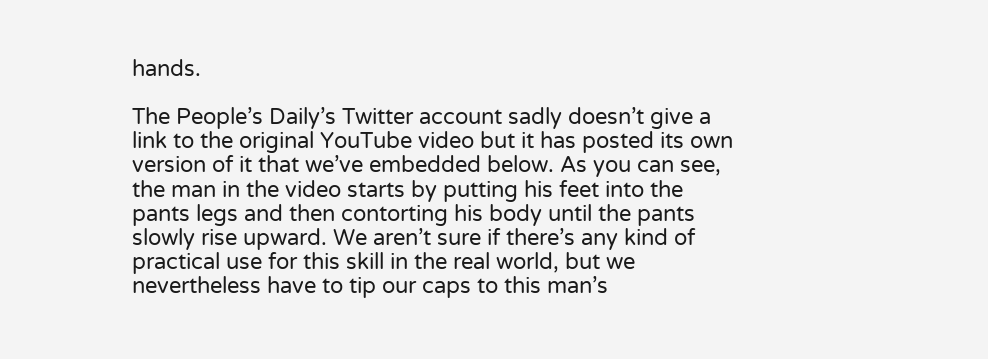hands.

The People’s Daily’s Twitter account sadly doesn’t give a link to the original YouTube video but it has posted its own version of it that we’ve embedded below. As you can see, the man in the video starts by putting his feet into the pants legs and then contorting his body until the pants slowly rise upward. We aren’t sure if there’s any kind of practical use for this skill in the real world, but we nevertheless have to tip our caps to this man’s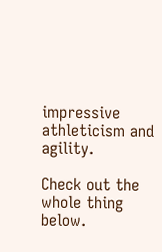impressive athleticism and agility.

Check out the whole thing below.